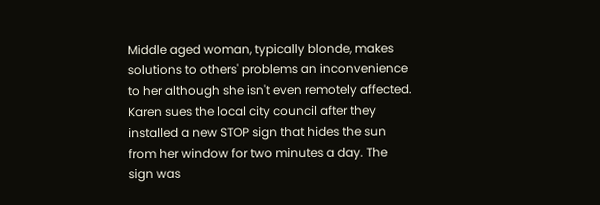Middle aged woman, typically blonde, makes solutions to others' problems an inconvenience to her although she isn't even remotely affected.
Karen sues the local city council after they installed a new STOP sign that hides the sun from her window for two minutes a day. The sign was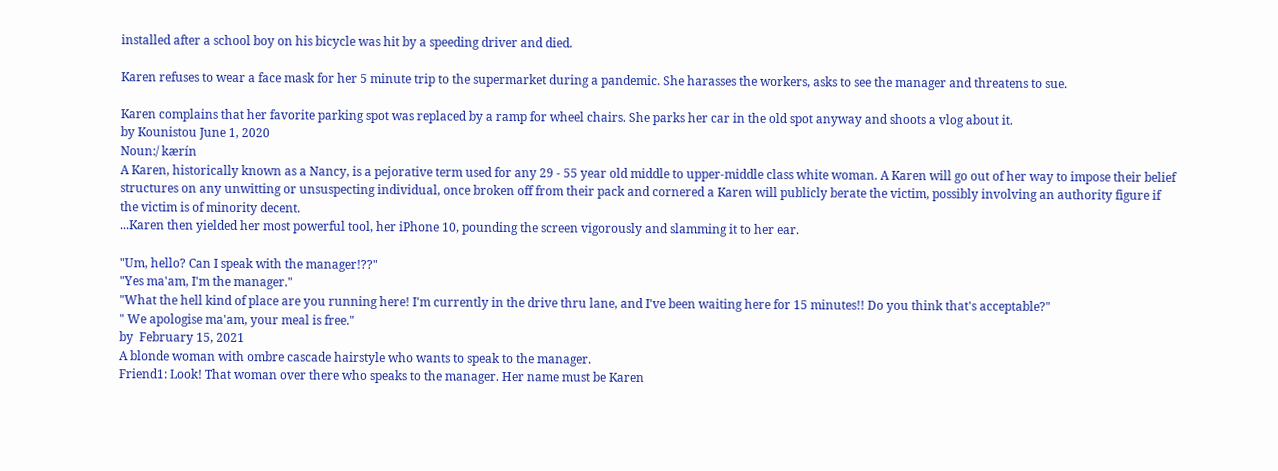installed after a school boy on his bicycle was hit by a speeding driver and died.

Karen refuses to wear a face mask for her 5 minute trip to the supermarket during a pandemic. She harasses the workers, asks to see the manager and threatens to sue.

Karen complains that her favorite parking spot was replaced by a ramp for wheel chairs. She parks her car in the old spot anyway and shoots a vlog about it.
by Kounistou June 1, 2020
Noun:/ kærín
A Karen, historically known as a Nancy, is a pejorative term used for any 29 - 55 year old middle to upper-middle class white woman. A Karen will go out of her way to impose their belief structures on any unwitting or unsuspecting individual, once broken off from their pack and cornered a Karen will publicly berate the victim, possibly involving an authority figure if the victim is of minority decent.
...Karen then yielded her most powerful tool, her iPhone 10, pounding the screen vigorously and slamming it to her ear.

"Um, hello? Can I speak with the manager!??"
"Yes ma'am, I'm the manager."
"What the hell kind of place are you running here! I'm currently in the drive thru lane, and I've been waiting here for 15 minutes!! Do you think that's acceptable?"
" We apologise ma'am, your meal is free."
by  February 15, 2021
A blonde woman with ombre cascade hairstyle who wants to speak to the manager.
Friend1: Look! That woman over there who speaks to the manager. Her name must be Karen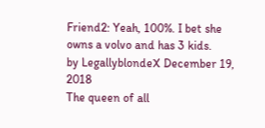Friend2: Yeah, 100%. I bet she owns a volvo and has 3 kids.
by LegallyblondeX December 19, 2018
The queen of all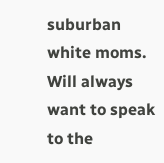suburban white moms. Will always want to speak to the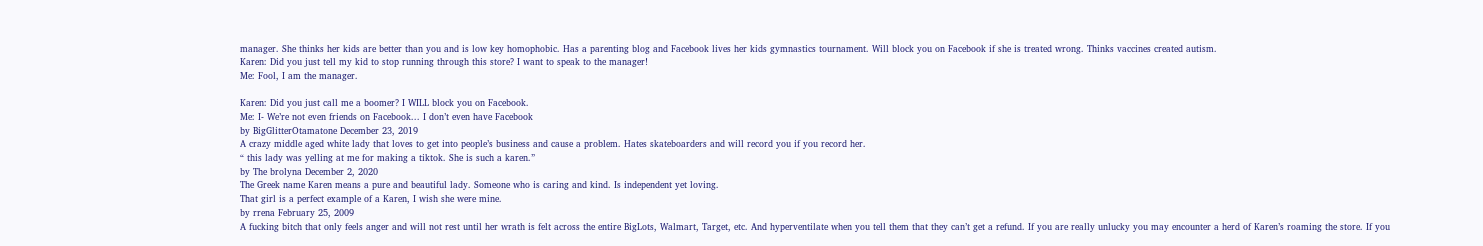manager. She thinks her kids are better than you and is low key homophobic. Has a parenting blog and Facebook lives her kids gymnastics tournament. Will block you on Facebook if she is treated wrong. Thinks vaccines created autism.
Karen: Did you just tell my kid to stop running through this store? I want to speak to the manager!
Me: Fool, I am the manager.

Karen: Did you just call me a boomer? I WILL block you on Facebook.
Me: I- We’re not even friends on Facebook... I don’t even have Facebook
by BigGlitterOtamatone December 23, 2019
A crazy middle aged white lady that loves to get into people’s business and cause a problem. Hates skateboarders and will record you if you record her.
“ this lady was yelling at me for making a tiktok. She is such a karen.”
by The brolyna December 2, 2020
The Greek name Karen means a pure and beautiful lady. Someone who is caring and kind. Is independent yet loving.
That girl is a perfect example of a Karen, I wish she were mine.
by rrena February 25, 2009
A fucking bitch that only feels anger and will not rest until her wrath is felt across the entire BigLots, Walmart, Target, etc. And hyperventilate when you tell them that they can’t get a refund. If you are really unlucky you may encounter a herd of Karen’s roaming the store. If you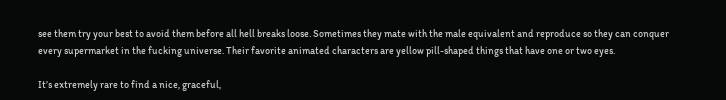see them try your best to avoid them before all hell breaks loose. Sometimes they mate with the male equivalent and reproduce so they can conquer every supermarket in the fucking universe. Their favorite animated characters are yellow pill-shaped things that have one or two eyes.

It’s extremely rare to find a nice, graceful,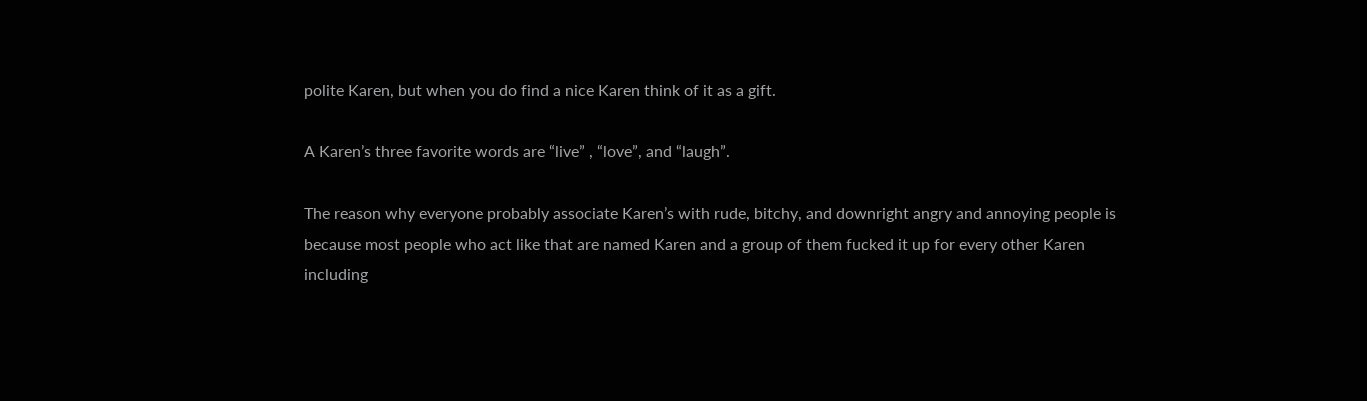polite Karen, but when you do find a nice Karen think of it as a gift.

A Karen’s three favorite words are “live” , “love”, and “laugh”.

The reason why everyone probably associate Karen’s with rude, bitchy, and downright angry and annoying people is because most people who act like that are named Karen and a group of them fucked it up for every other Karen including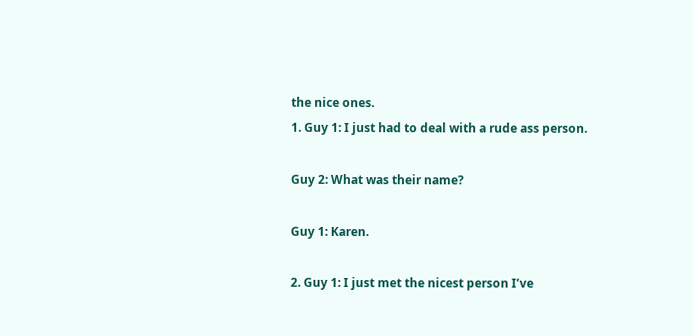the nice ones.
1. Guy 1: I just had to deal with a rude ass person.

Guy 2: What was their name?

Guy 1: Karen.

2. Guy 1: I just met the nicest person I’ve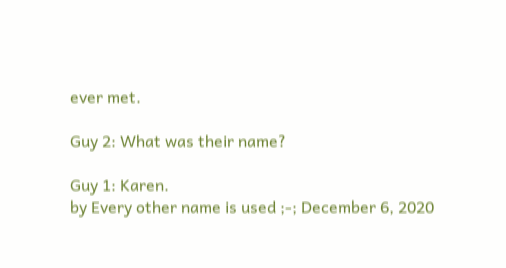ever met.

Guy 2: What was their name?

Guy 1: Karen.
by Every other name is used ;-; December 6, 2020